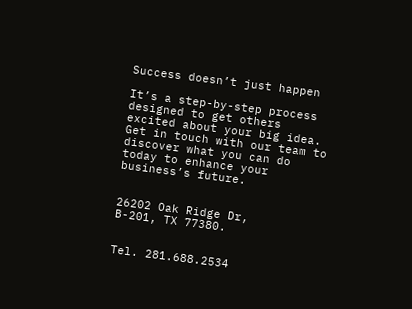Success doesn’t just happen

It’s a step-by-step process designed to get others excited about your big idea. Get in touch with our team to discover what you can do today to enhance your business’s future.


26202 Oak Ridge Dr,
B-201, TX 77380.


Tel. 281.688.2534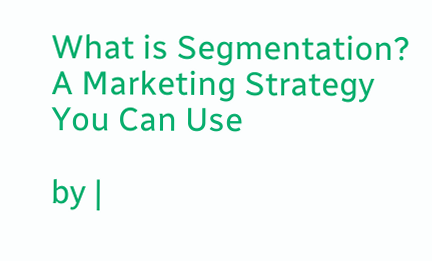What is Segmentation? A Marketing Strategy You Can Use

by |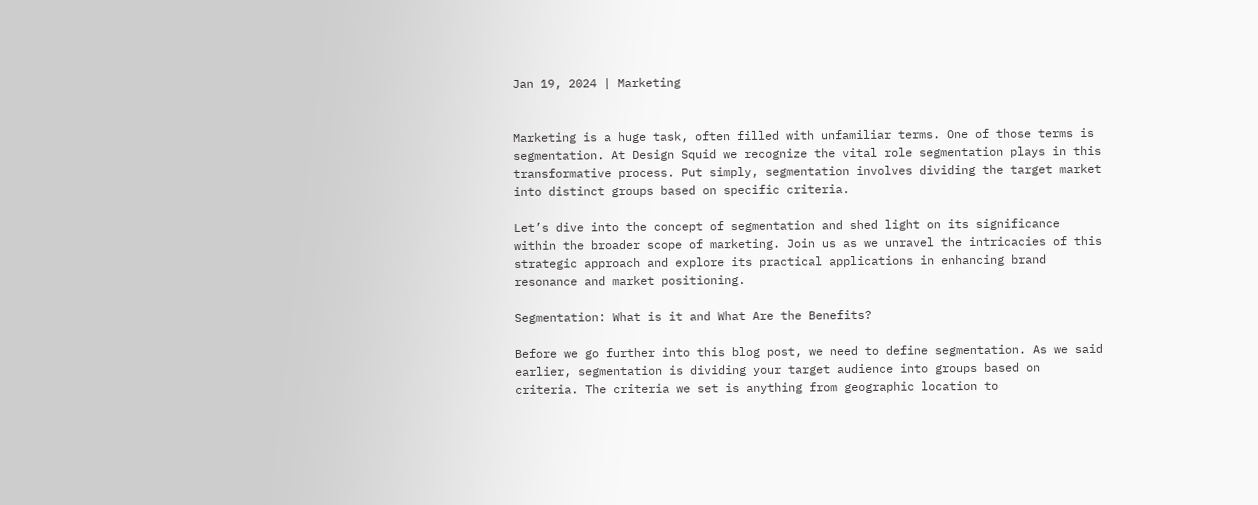Jan 19, 2024 | Marketing


Marketing is a huge task, often filled with unfamiliar terms. One of those terms is segmentation. At Design Squid we recognize the vital role segmentation plays in this transformative process. Put simply, segmentation involves dividing the target market into distinct groups based on specific criteria.

Let’s dive into the concept of segmentation and shed light on its significance within the broader scope of marketing. Join us as we unravel the intricacies of this strategic approach and explore its practical applications in enhancing brand resonance and market positioning.

Segmentation: What is it and What Are the Benefits?

Before we go further into this blog post, we need to define segmentation. As we said earlier, segmentation is dividing your target audience into groups based on criteria. The criteria we set is anything from geographic location to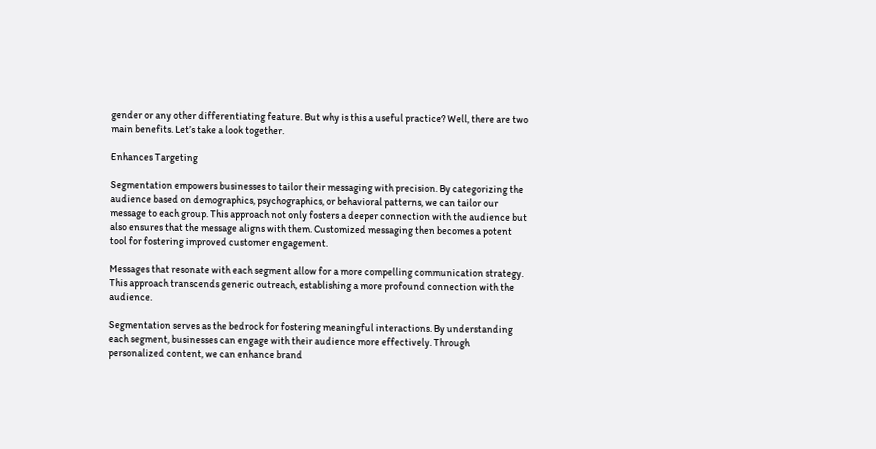gender or any other differentiating feature. But why is this a useful practice? Well, there are two main benefits. Let’s take a look together.

Enhances Targeting

Segmentation empowers businesses to tailor their messaging with precision. By categorizing the audience based on demographics, psychographics, or behavioral patterns, we can tailor our message to each group. This approach not only fosters a deeper connection with the audience but also ensures that the message aligns with them. Customized messaging then becomes a potent tool for fostering improved customer engagement.

Messages that resonate with each segment allow for a more compelling communication strategy. This approach transcends generic outreach, establishing a more profound connection with the audience.

Segmentation serves as the bedrock for fostering meaningful interactions. By understanding each segment, businesses can engage with their audience more effectively. Through personalized content, we can enhance brand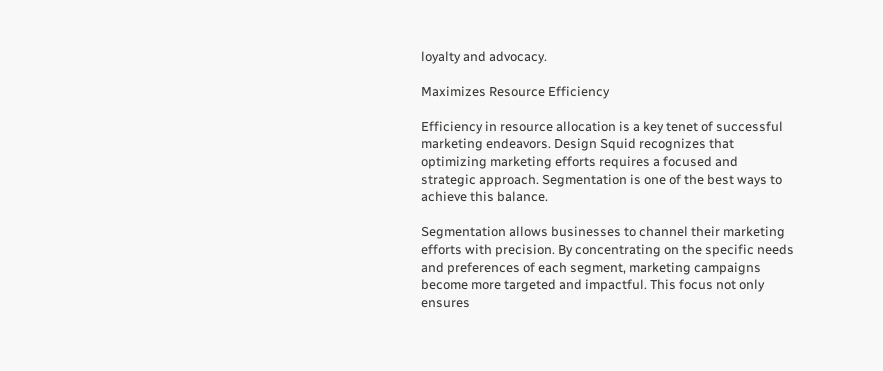loyalty and advocacy.

Maximizes Resource Efficiency

Efficiency in resource allocation is a key tenet of successful marketing endeavors. Design Squid recognizes that optimizing marketing efforts requires a focused and strategic approach. Segmentation is one of the best ways to achieve this balance.

Segmentation allows businesses to channel their marketing efforts with precision. By concentrating on the specific needs and preferences of each segment, marketing campaigns become more targeted and impactful. This focus not only ensures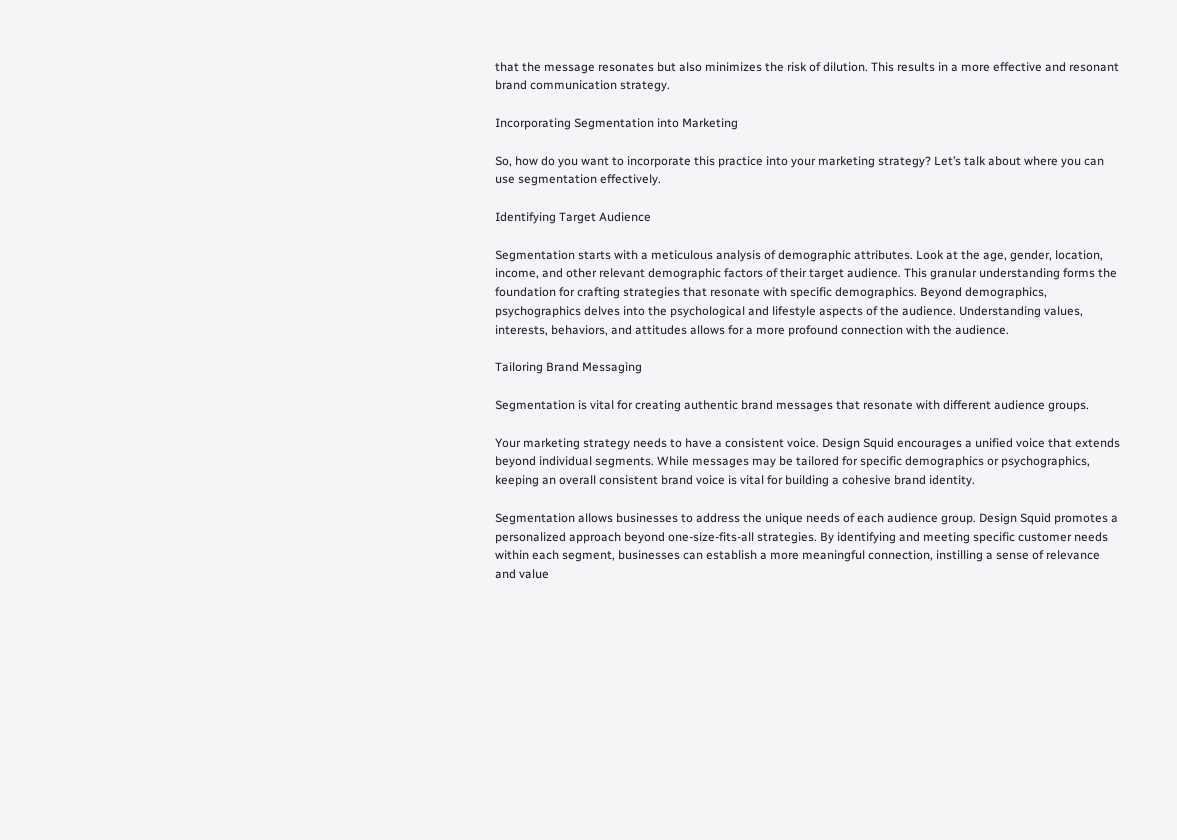that the message resonates but also minimizes the risk of dilution. This results in a more effective and resonant brand communication strategy.

Incorporating Segmentation into Marketing

So, how do you want to incorporate this practice into your marketing strategy? Let’s talk about where you can use segmentation effectively.

Identifying Target Audience

Segmentation starts with a meticulous analysis of demographic attributes. Look at the age, gender, location, income, and other relevant demographic factors of their target audience. This granular understanding forms the foundation for crafting strategies that resonate with specific demographics. Beyond demographics, psychographics delves into the psychological and lifestyle aspects of the audience. Understanding values, interests, behaviors, and attitudes allows for a more profound connection with the audience.

Tailoring Brand Messaging

Segmentation is vital for creating authentic brand messages that resonate with different audience groups.

Your marketing strategy needs to have a consistent voice. Design Squid encourages a unified voice that extends beyond individual segments. While messages may be tailored for specific demographics or psychographics, keeping an overall consistent brand voice is vital for building a cohesive brand identity.

Segmentation allows businesses to address the unique needs of each audience group. Design Squid promotes a personalized approach beyond one-size-fits-all strategies. By identifying and meeting specific customer needs within each segment, businesses can establish a more meaningful connection, instilling a sense of relevance and value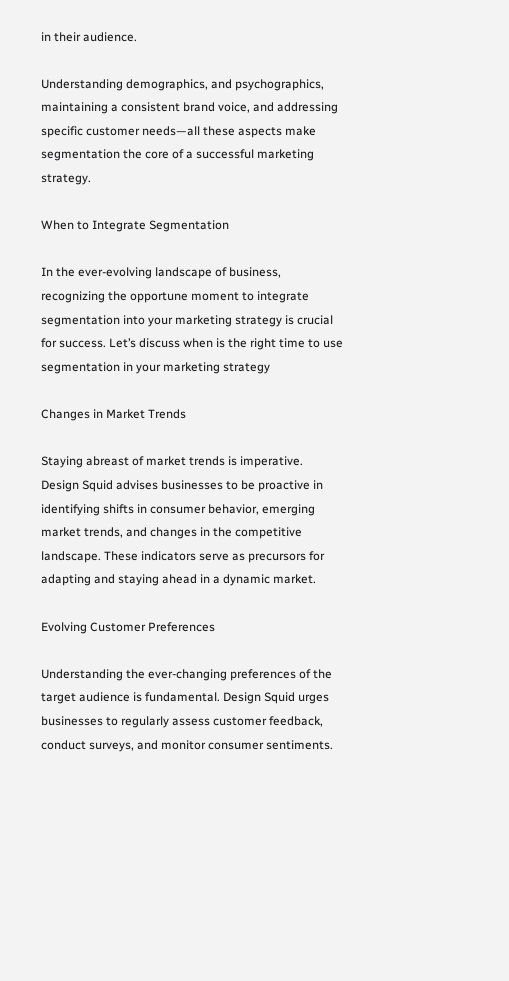in their audience.

Understanding demographics, and psychographics, maintaining a consistent brand voice, and addressing specific customer needs—all these aspects make segmentation the core of a successful marketing strategy.

When to Integrate Segmentation

In the ever-evolving landscape of business, recognizing the opportune moment to integrate segmentation into your marketing strategy is crucial for success. Let’s discuss when is the right time to use segmentation in your marketing strategy

Changes in Market Trends

Staying abreast of market trends is imperative. Design Squid advises businesses to be proactive in identifying shifts in consumer behavior, emerging market trends, and changes in the competitive landscape. These indicators serve as precursors for adapting and staying ahead in a dynamic market.

Evolving Customer Preferences

Understanding the ever-changing preferences of the target audience is fundamental. Design Squid urges businesses to regularly assess customer feedback, conduct surveys, and monitor consumer sentiments.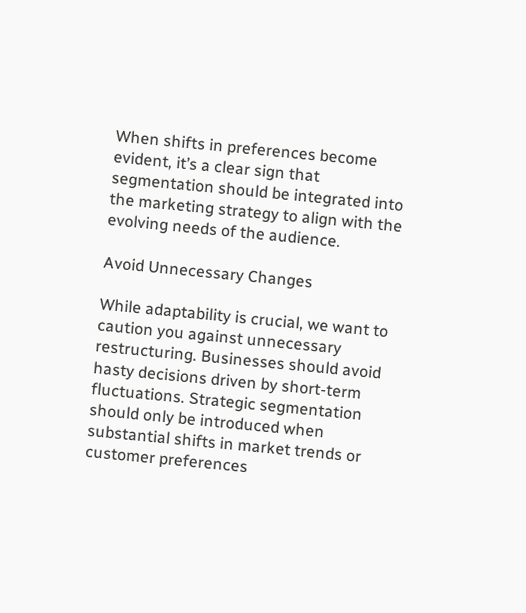When shifts in preferences become evident, it’s a clear sign that segmentation should be integrated into the marketing strategy to align with the evolving needs of the audience.

Avoid Unnecessary Changes

While adaptability is crucial, we want to caution you against unnecessary restructuring. Businesses should avoid hasty decisions driven by short-term fluctuations. Strategic segmentation should only be introduced when substantial shifts in market trends or customer preferences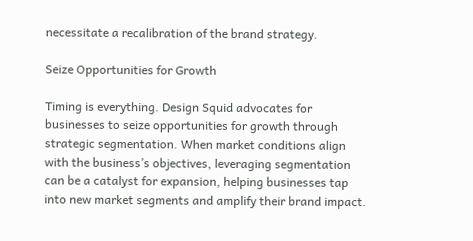necessitate a recalibration of the brand strategy.

Seize Opportunities for Growth

Timing is everything. Design Squid advocates for businesses to seize opportunities for growth through strategic segmentation. When market conditions align with the business’s objectives, leveraging segmentation can be a catalyst for expansion, helping businesses tap into new market segments and amplify their brand impact.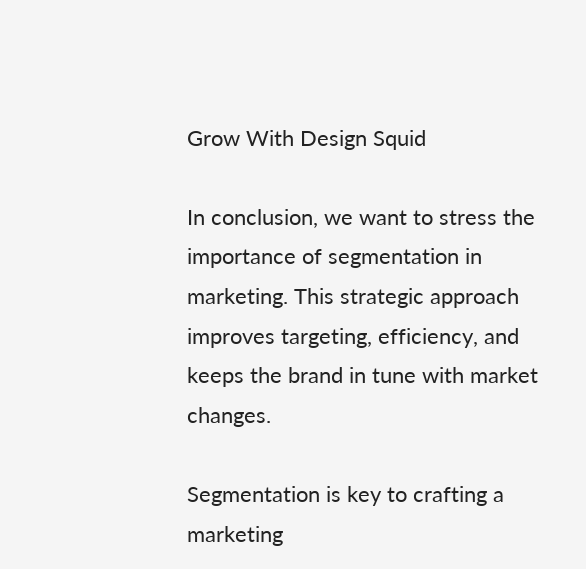Grow With Design Squid

In conclusion, we want to stress the importance of segmentation in marketing. This strategic approach improves targeting, efficiency, and keeps the brand in tune with market changes.

Segmentation is key to crafting a marketing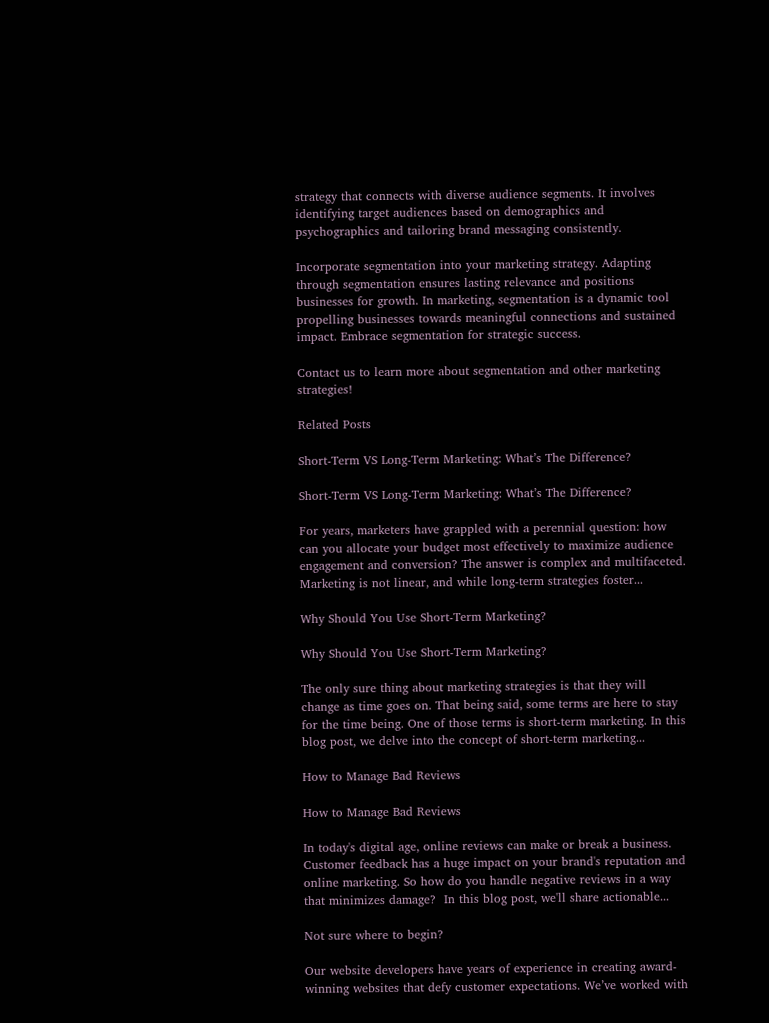strategy that connects with diverse audience segments. It involves identifying target audiences based on demographics and psychographics and tailoring brand messaging consistently.

Incorporate segmentation into your marketing strategy. Adapting through segmentation ensures lasting relevance and positions businesses for growth. In marketing, segmentation is a dynamic tool propelling businesses towards meaningful connections and sustained impact. Embrace segmentation for strategic success.

Contact us to learn more about segmentation and other marketing strategies!

Related Posts

Short-Term VS Long-Term Marketing: What’s The Difference?

Short-Term VS Long-Term Marketing: What’s The Difference?

For years, marketers have grappled with a perennial question: how can you allocate your budget most effectively to maximize audience engagement and conversion? The answer is complex and multifaceted. Marketing is not linear, and while long-term strategies foster...

Why Should You Use Short-Term Marketing?

Why Should You Use Short-Term Marketing?

The only sure thing about marketing strategies is that they will change as time goes on. That being said, some terms are here to stay for the time being. One of those terms is short-term marketing. In this blog post, we delve into the concept of short-term marketing...

How to Manage Bad Reviews

How to Manage Bad Reviews

In today's digital age, online reviews can make or break a business. Customer feedback has a huge impact on your brand's reputation and online marketing. So how do you handle negative reviews in a way that minimizes damage?  In this blog post, we'll share actionable...

Not sure where to begin?

Our website developers have years of experience in creating award-winning websites that defy customer expectations. We’ve worked with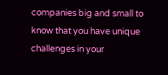companies big and small to know that you have unique challenges in your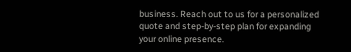business. Reach out to us for a personalized quote and step-by-step plan for expanding your online presence.